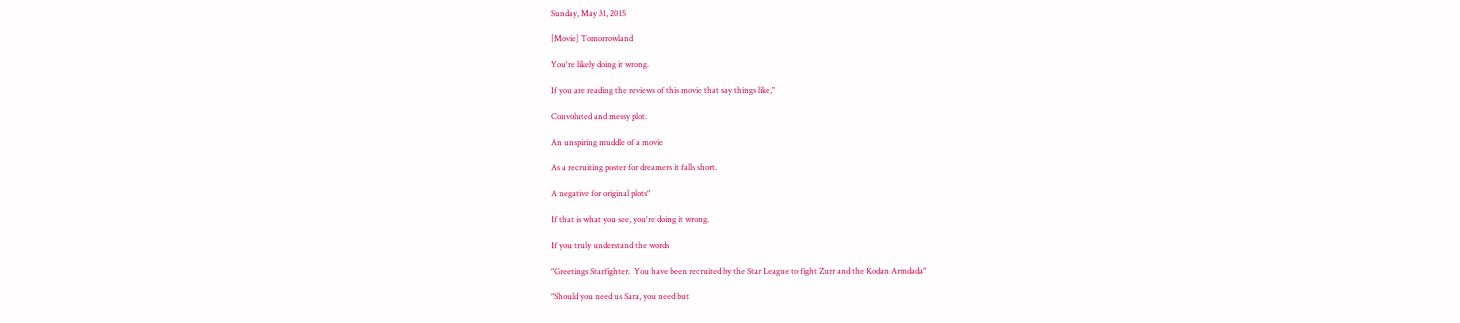Sunday, May 31, 2015

[Movie] Tomorrowland

You're likely doing it wrong.

If you are reading the reviews of this movie that say things like,"

Convoluted and messy plot.

An unspiring muddle of a movie

As a recruiting poster for dreamers it falls short.

A negative for original plots"

If that is what you see, you're doing it wrong.

If you truly understand the words

"Greetings Starfighter.  You have been recruited by the Star League to fight Zurr and the Kodan Armdada"

"Should you need us Sara, you need but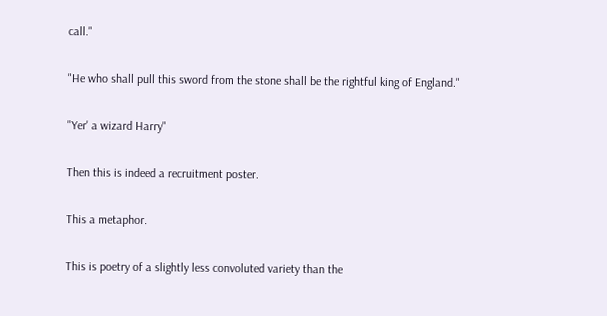call."

"He who shall pull this sword from the stone shall be the rightful king of England."

"Yer' a wizard Harry"

Then this is indeed a recruitment poster.

This a metaphor.

This is poetry of a slightly less convoluted variety than the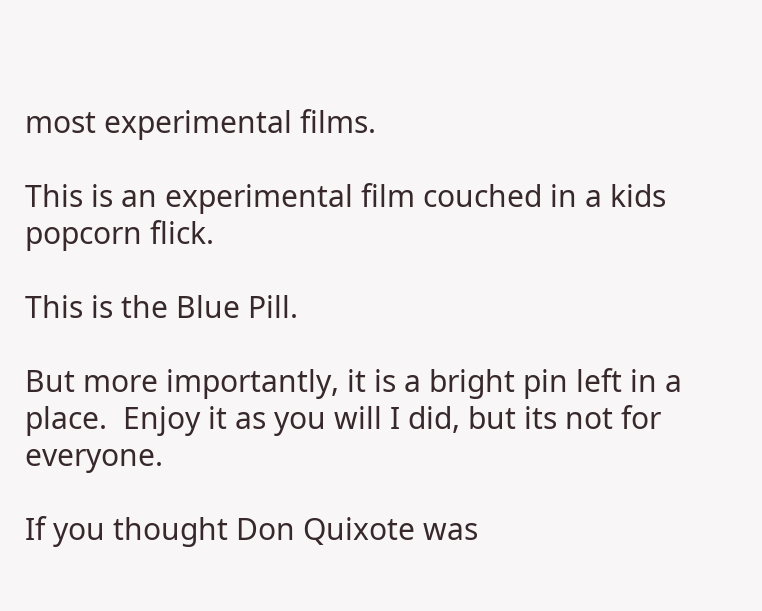most experimental films.

This is an experimental film couched in a kids popcorn flick.

This is the Blue Pill.

But more importantly, it is a bright pin left in a place.  Enjoy it as you will I did, but its not for everyone.

If you thought Don Quixote was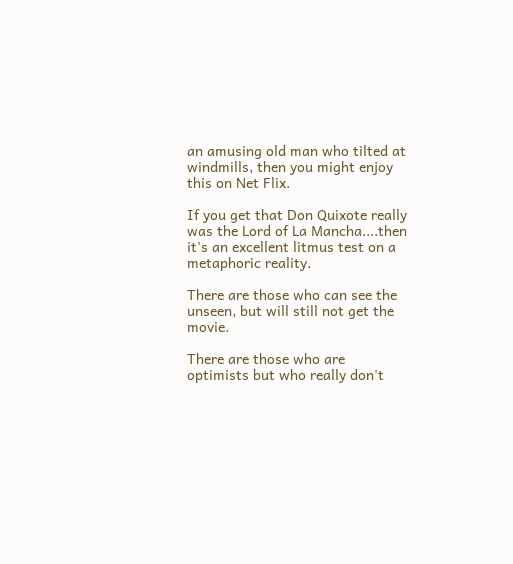an amusing old man who tilted at windmills, then you might enjoy this on Net Flix.

If you get that Don Quixote really was the Lord of La Mancha....then it's an excellent litmus test on a metaphoric reality.

There are those who can see the unseen, but will still not get the movie.

There are those who are optimists but who really don't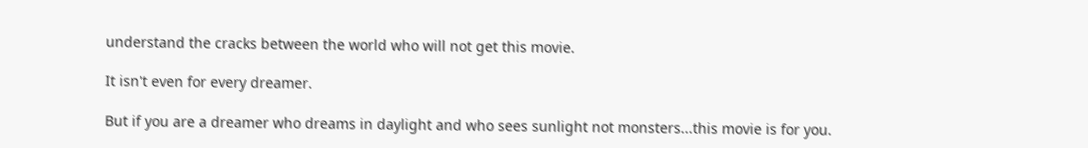understand the cracks between the world who will not get this movie.

It isn't even for every dreamer.

But if you are a dreamer who dreams in daylight and who sees sunlight not monsters...this movie is for you.